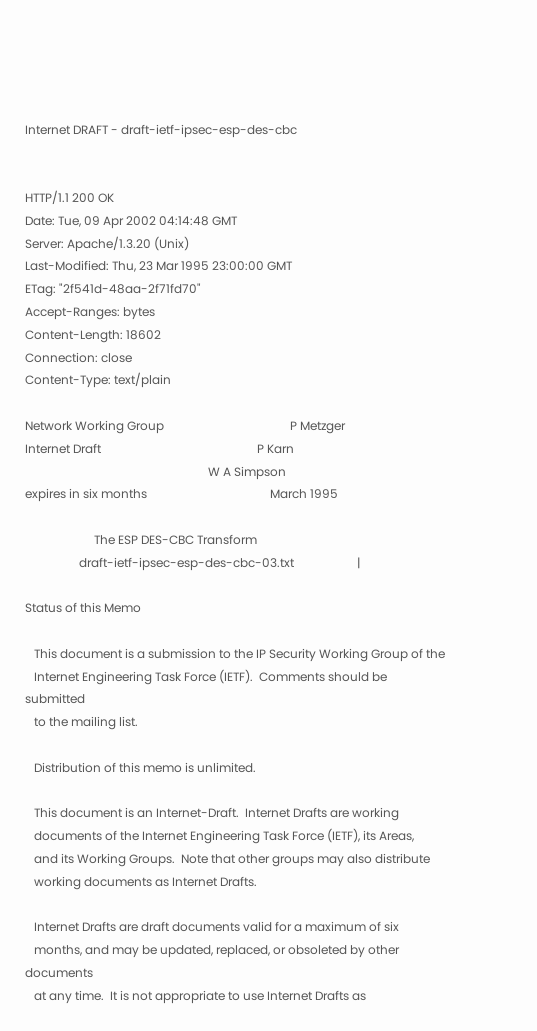Internet DRAFT - draft-ietf-ipsec-esp-des-cbc


HTTP/1.1 200 OK
Date: Tue, 09 Apr 2002 04:14:48 GMT
Server: Apache/1.3.20 (Unix)
Last-Modified: Thu, 23 Mar 1995 23:00:00 GMT
ETag: "2f541d-48aa-2f71fd70"
Accept-Ranges: bytes
Content-Length: 18602
Connection: close
Content-Type: text/plain

Network Working Group                                          P Metzger
Internet Draft                                                    P Karn
                                                             W A Simpson
expires in six months                                         March 1995

                       The ESP DES-CBC Transform
                  draft-ietf-ipsec-esp-des-cbc-03.txt                     |

Status of this Memo

   This document is a submission to the IP Security Working Group of the
   Internet Engineering Task Force (IETF).  Comments should be submitted
   to the mailing list.

   Distribution of this memo is unlimited.

   This document is an Internet-Draft.  Internet Drafts are working
   documents of the Internet Engineering Task Force (IETF), its Areas,
   and its Working Groups.  Note that other groups may also distribute
   working documents as Internet Drafts.

   Internet Drafts are draft documents valid for a maximum of six
   months, and may be updated, replaced, or obsoleted by other documents
   at any time.  It is not appropriate to use Internet Drafts as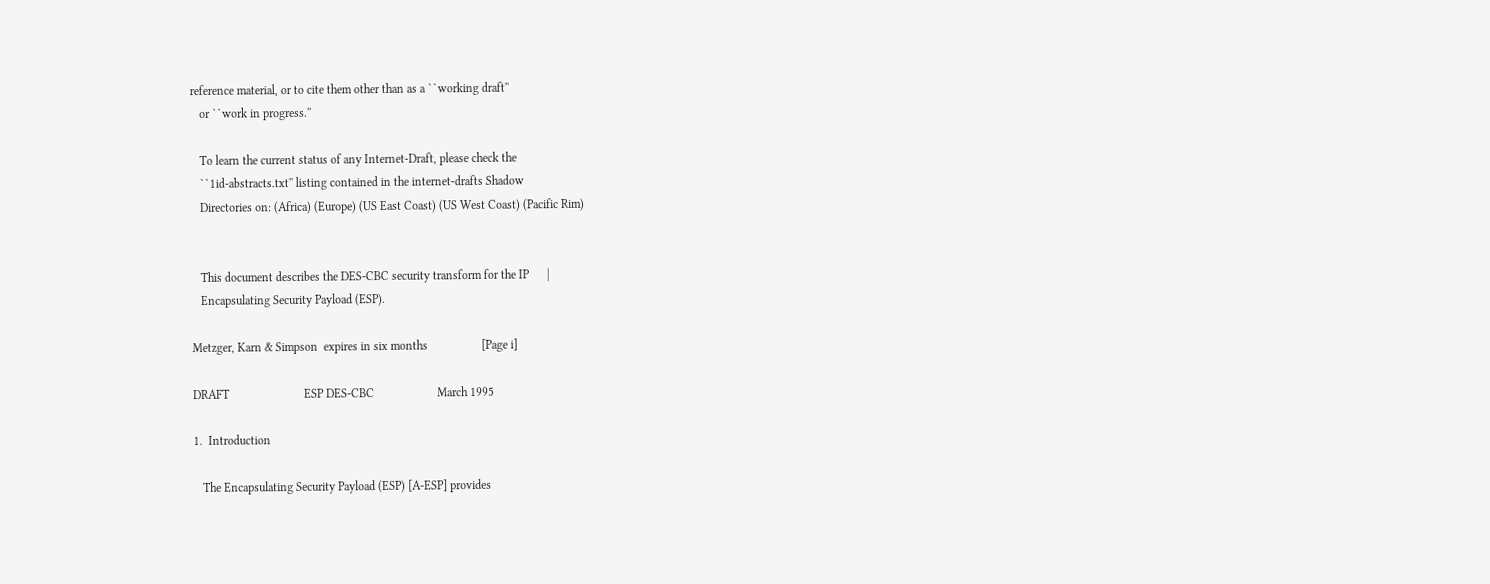reference material, or to cite them other than as a ``working draft''
   or ``work in progress.''

   To learn the current status of any Internet-Draft, please check the
   ``1id-abstracts.txt'' listing contained in the internet-drafts Shadow
   Directories on: (Africa) (Europe) (US East Coast) (US West Coast) (Pacific Rim)


   This document describes the DES-CBC security transform for the IP      |
   Encapsulating Security Payload (ESP).

Metzger, Karn & Simpson  expires in six months                  [Page i]

DRAFT                         ESP DES-CBC                     March 1995

1.  Introduction

   The Encapsulating Security Payload (ESP) [A-ESP] provides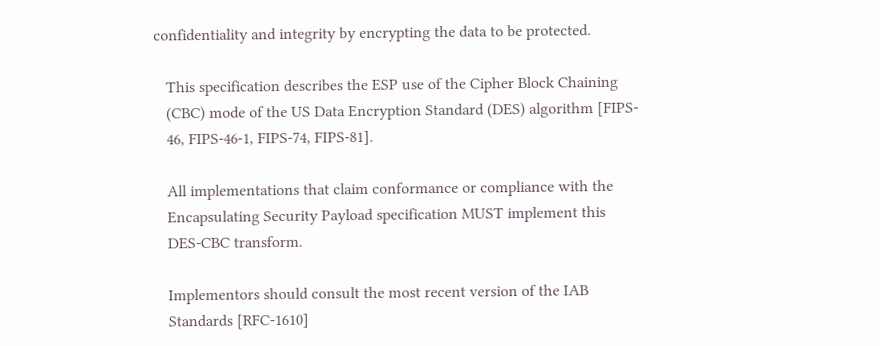confidentiality and integrity by encrypting the data to be protected.

   This specification describes the ESP use of the Cipher Block Chaining
   (CBC) mode of the US Data Encryption Standard (DES) algorithm [FIPS-
   46, FIPS-46-1, FIPS-74, FIPS-81].

   All implementations that claim conformance or compliance with the
   Encapsulating Security Payload specification MUST implement this
   DES-CBC transform.

   Implementors should consult the most recent version of the IAB
   Standards [RFC-1610]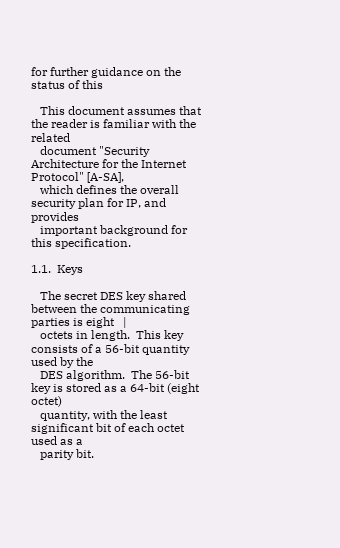for further guidance on the status of this

   This document assumes that the reader is familiar with the related
   document "Security Architecture for the Internet Protocol" [A-SA],
   which defines the overall security plan for IP, and provides
   important background for this specification.

1.1.  Keys

   The secret DES key shared between the communicating parties is eight   |
   octets in length.  This key consists of a 56-bit quantity used by the
   DES algorithm.  The 56-bit key is stored as a 64-bit (eight octet)
   quantity, with the least significant bit of each octet used as a
   parity bit.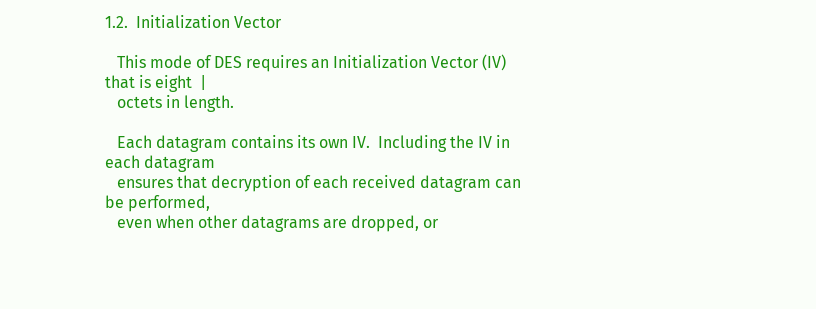1.2.  Initialization Vector

   This mode of DES requires an Initialization Vector (IV) that is eight  |
   octets in length.

   Each datagram contains its own IV.  Including the IV in each datagram
   ensures that decryption of each received datagram can be performed,
   even when other datagrams are dropped, or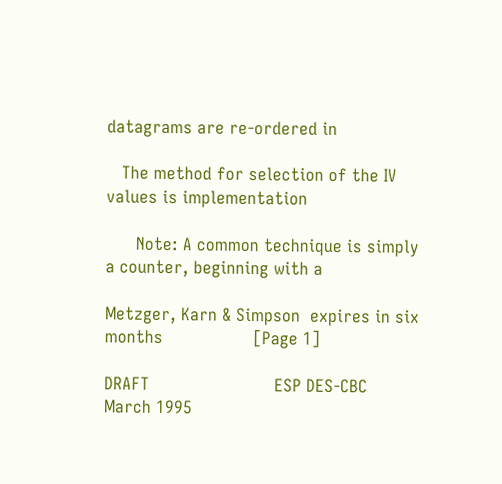datagrams are re-ordered in

   The method for selection of the IV values is implementation

      Note: A common technique is simply a counter, beginning with a

Metzger, Karn & Simpson  expires in six months                  [Page 1]

DRAFT                         ESP DES-CBC                     March 1995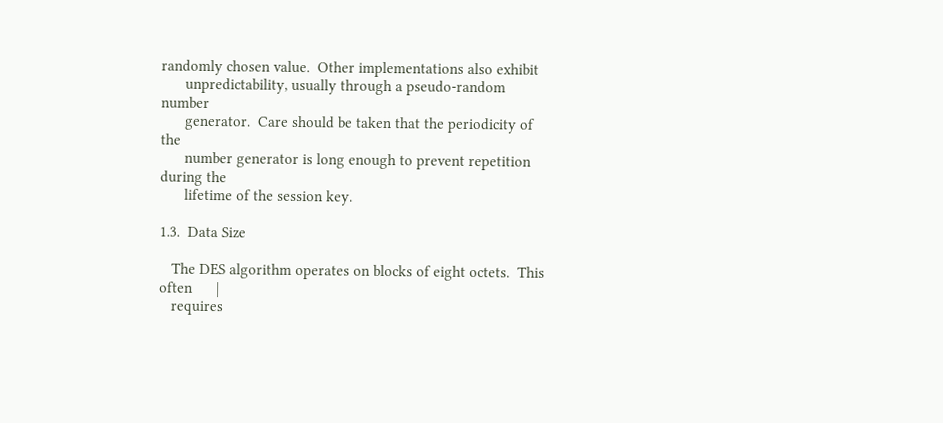randomly chosen value.  Other implementations also exhibit
      unpredictability, usually through a pseudo-random number
      generator.  Care should be taken that the periodicity of the
      number generator is long enough to prevent repetition during the
      lifetime of the session key.

1.3.  Data Size

   The DES algorithm operates on blocks of eight octets.  This often      |
   requires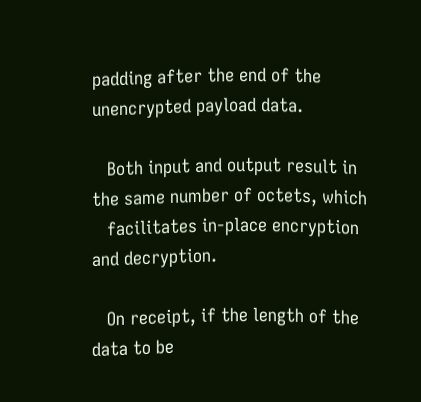padding after the end of the unencrypted payload data.

   Both input and output result in the same number of octets, which
   facilitates in-place encryption and decryption.

   On receipt, if the length of the data to be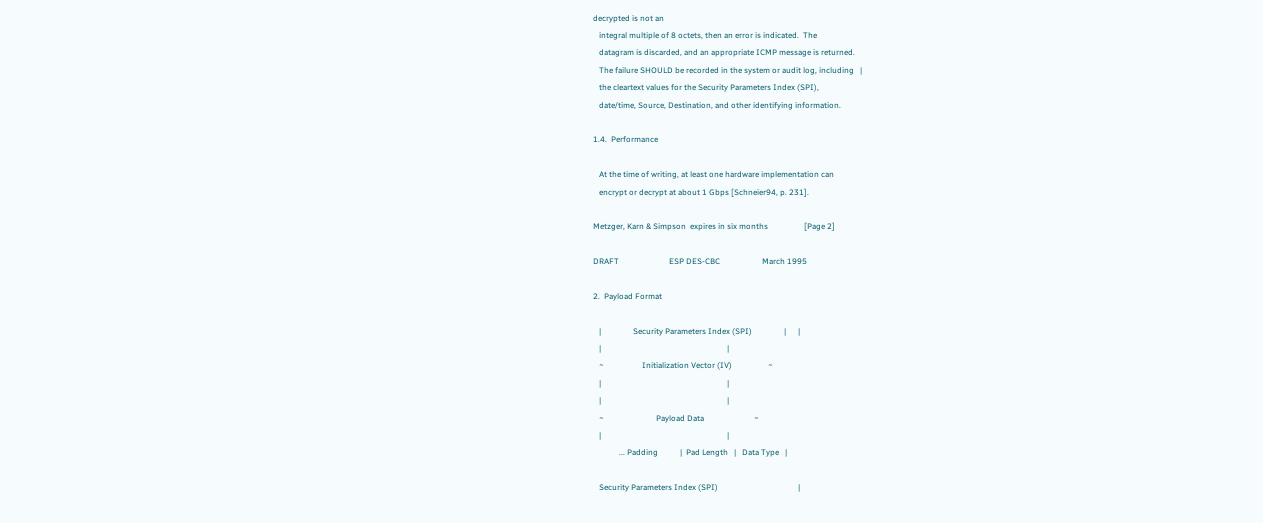decrypted is not an
   integral multiple of 8 octets, then an error is indicated.  The
   datagram is discarded, and an appropriate ICMP message is returned.
   The failure SHOULD be recorded in the system or audit log, including   |
   the cleartext values for the Security Parameters Index (SPI),
   date/time, Source, Destination, and other identifying information.

1.4.  Performance

   At the time of writing, at least one hardware implementation can
   encrypt or decrypt at about 1 Gbps [Schneier94, p. 231].

Metzger, Karn & Simpson  expires in six months                  [Page 2]

DRAFT                         ESP DES-CBC                     March 1995

2.  Payload Format

   |                Security Parameters Index (SPI)                |      |
   |                                                               |
   ~                   Initialization Vector (IV)                  ~
   |                                                               |
   |                                                               |
   ~                          Payload Data                         ~
   |                                                               |
             ... Padding           |  Pad Length   |   Data Type   |

   Security Parameters Index (SPI)                                        |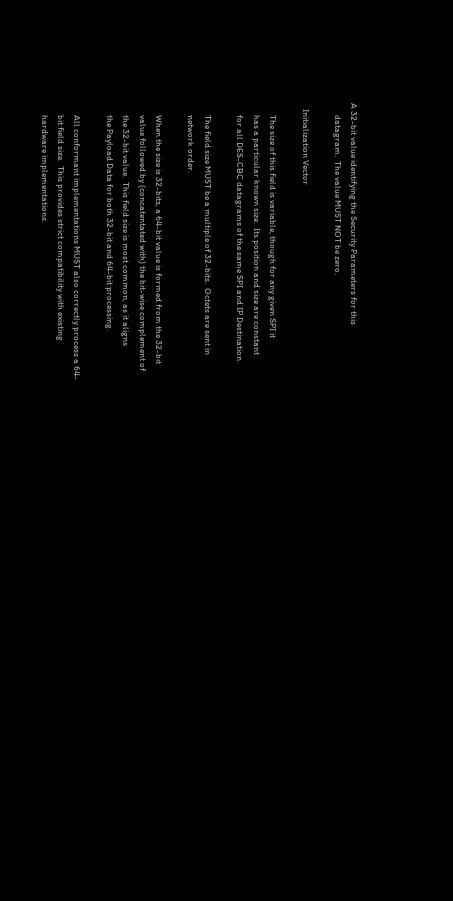A 32-bit value identifying the Security Parameters for this
      datagram.  The value MUST NOT be zero.

   Initialization Vector

      The size of this field is variable, though for any given SPI it
      has a particular known size.  Its position and size are constant
      for all DES-CBC datagrams of the same SPI and IP Destination.

      The field size MUST be a multiple of 32-bits.  Octets are sent in
      network order.

      When the size is 32-bits, a 64-bit value is formed from the 32-bit
      value followed by (concatentated with) the bit-wise complement of
      the 32-bit value.  This field size is most common, as it aligns
      the Payload Data for both 32-bit and 64-bit processing.

      All conformant implementations MUST also correctly process a 64-
      bit field size.  This provides strict compatibility with existing
      hardware implementations.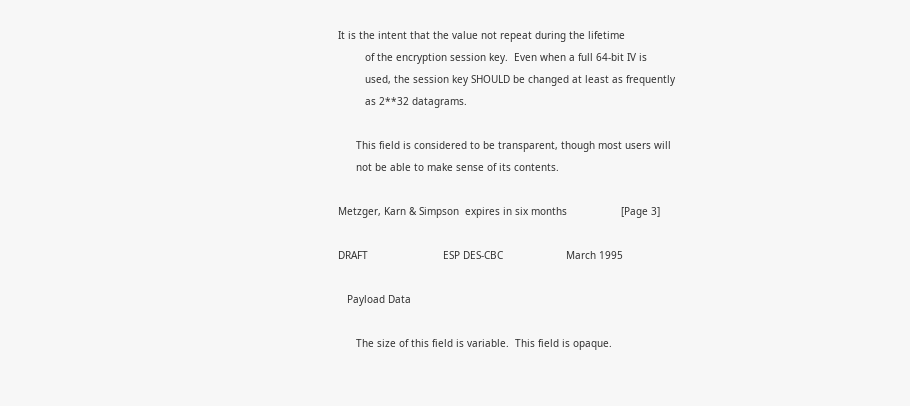It is the intent that the value not repeat during the lifetime
         of the encryption session key.  Even when a full 64-bit IV is
         used, the session key SHOULD be changed at least as frequently
         as 2**32 datagrams.

      This field is considered to be transparent, though most users will
      not be able to make sense of its contents.

Metzger, Karn & Simpson  expires in six months                  [Page 3]

DRAFT                         ESP DES-CBC                     March 1995

   Payload Data

      The size of this field is variable.  This field is opaque.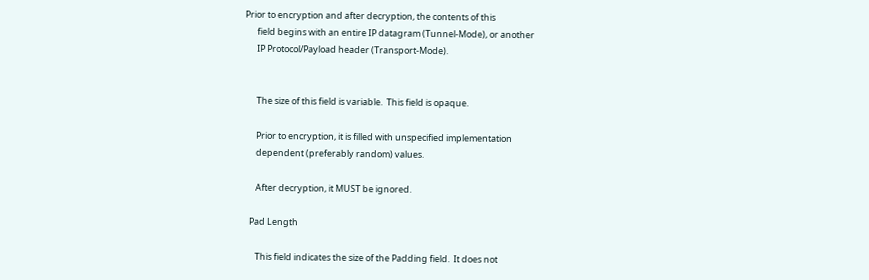Prior to encryption and after decryption, the contents of this
      field begins with an entire IP datagram (Tunnel-Mode), or another
      IP Protocol/Payload header (Transport-Mode).


      The size of this field is variable.  This field is opaque.

      Prior to encryption, it is filled with unspecified implementation
      dependent (preferably random) values.

      After decryption, it MUST be ignored.

   Pad Length

      This field indicates the size of the Padding field.  It does not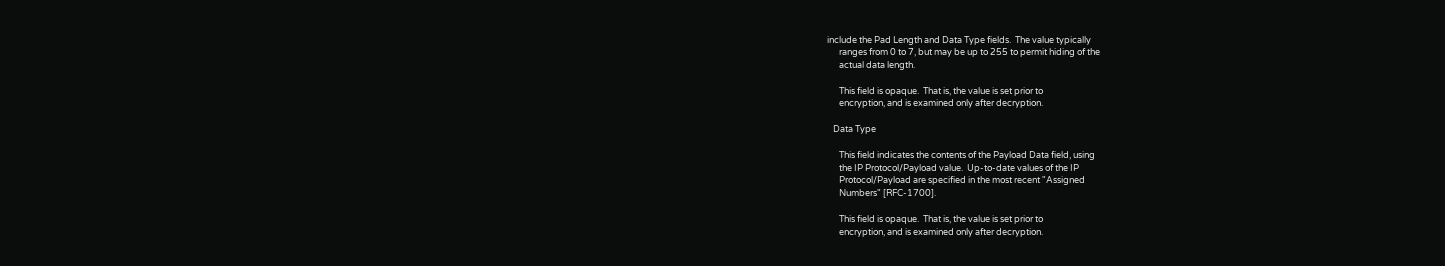include the Pad Length and Data Type fields.  The value typically
      ranges from 0 to 7, but may be up to 255 to permit hiding of the
      actual data length.

      This field is opaque.  That is, the value is set prior to
      encryption, and is examined only after decryption.

   Data Type

      This field indicates the contents of the Payload Data field, using
      the IP Protocol/Payload value.  Up-to-date values of the IP
      Protocol/Payload are specified in the most recent "Assigned
      Numbers" [RFC-1700].

      This field is opaque.  That is, the value is set prior to
      encryption, and is examined only after decryption.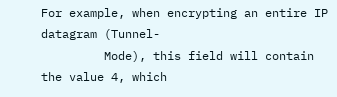For example, when encrypting an entire IP datagram (Tunnel-
         Mode), this field will contain the value 4, which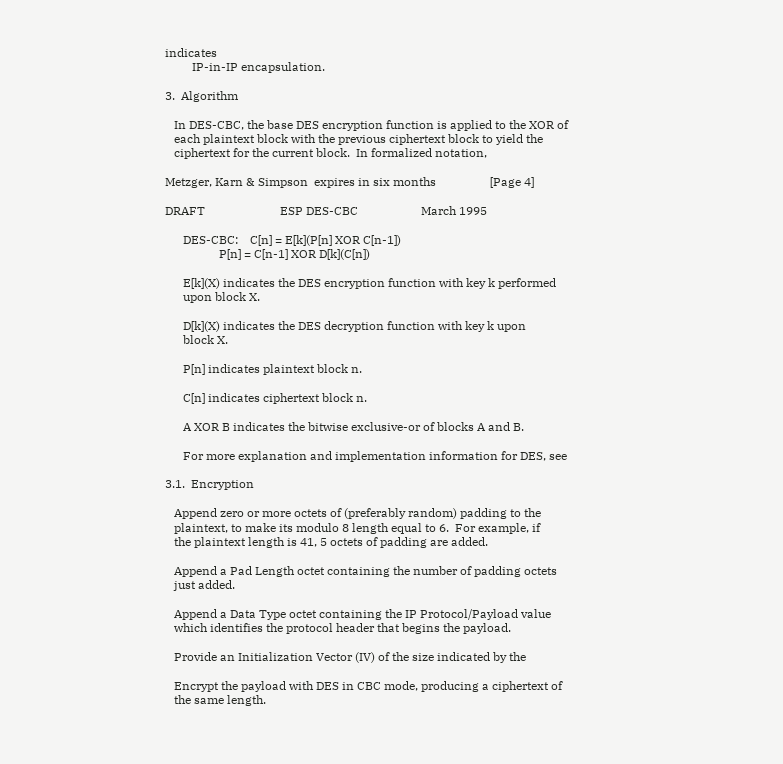indicates
         IP-in-IP encapsulation.

3.  Algorithm

   In DES-CBC, the base DES encryption function is applied to the XOR of
   each plaintext block with the previous ciphertext block to yield the
   ciphertext for the current block.  In formalized notation,

Metzger, Karn & Simpson  expires in six months                  [Page 4]

DRAFT                         ESP DES-CBC                     March 1995

      DES-CBC:    C[n] = E[k](P[n] XOR C[n-1])
                  P[n] = C[n-1] XOR D[k](C[n])

      E[k](X) indicates the DES encryption function with key k performed
      upon block X.

      D[k](X) indicates the DES decryption function with key k upon
      block X.

      P[n] indicates plaintext block n.

      C[n] indicates ciphertext block n.

      A XOR B indicates the bitwise exclusive-or of blocks A and B.

      For more explanation and implementation information for DES, see

3.1.  Encryption

   Append zero or more octets of (preferably random) padding to the
   plaintext, to make its modulo 8 length equal to 6.  For example, if
   the plaintext length is 41, 5 octets of padding are added.

   Append a Pad Length octet containing the number of padding octets
   just added.

   Append a Data Type octet containing the IP Protocol/Payload value
   which identifies the protocol header that begins the payload.

   Provide an Initialization Vector (IV) of the size indicated by the

   Encrypt the payload with DES in CBC mode, producing a ciphertext of
   the same length.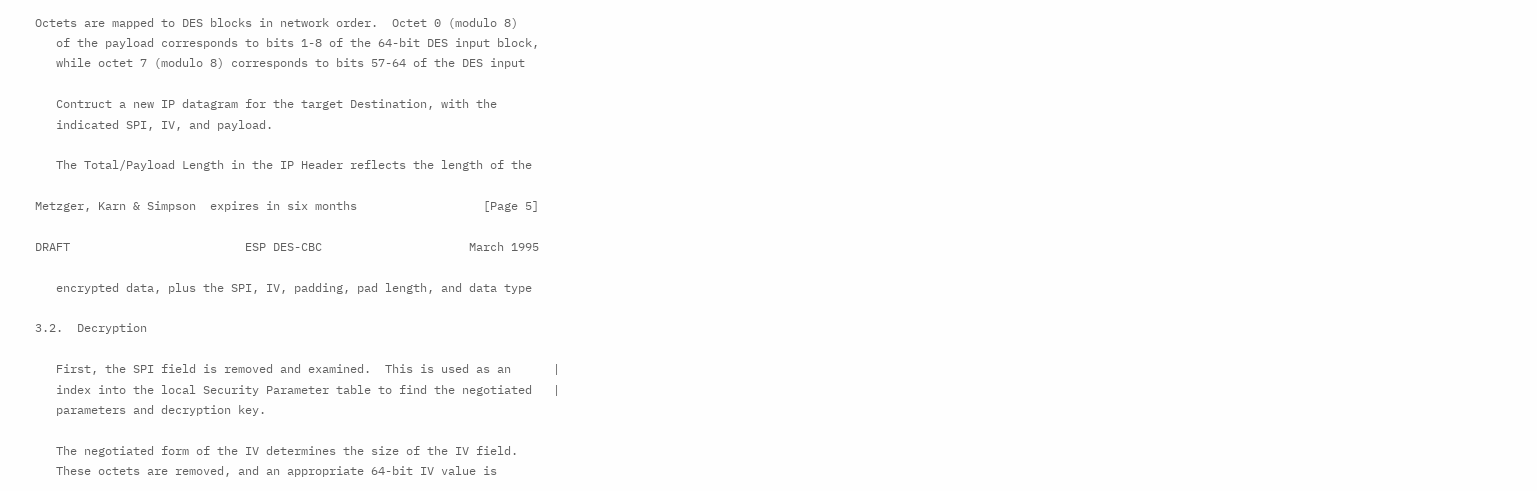Octets are mapped to DES blocks in network order.  Octet 0 (modulo 8)
   of the payload corresponds to bits 1-8 of the 64-bit DES input block,
   while octet 7 (modulo 8) corresponds to bits 57-64 of the DES input

   Contruct a new IP datagram for the target Destination, with the
   indicated SPI, IV, and payload.

   The Total/Payload Length in the IP Header reflects the length of the

Metzger, Karn & Simpson  expires in six months                  [Page 5]

DRAFT                         ESP DES-CBC                     March 1995

   encrypted data, plus the SPI, IV, padding, pad length, and data type

3.2.  Decryption

   First, the SPI field is removed and examined.  This is used as an      |
   index into the local Security Parameter table to find the negotiated   |
   parameters and decryption key.

   The negotiated form of the IV determines the size of the IV field.
   These octets are removed, and an appropriate 64-bit IV value is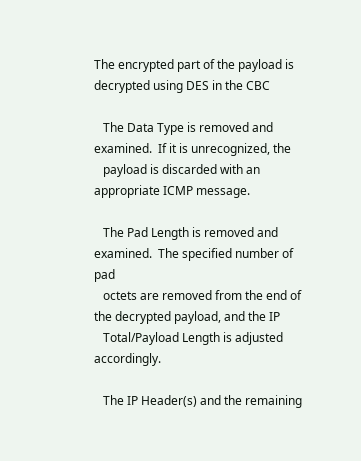The encrypted part of the payload is decrypted using DES in the CBC

   The Data Type is removed and examined.  If it is unrecognized, the
   payload is discarded with an appropriate ICMP message.

   The Pad Length is removed and examined.  The specified number of pad
   octets are removed from the end of the decrypted payload, and the IP
   Total/Payload Length is adjusted accordingly.

   The IP Header(s) and the remaining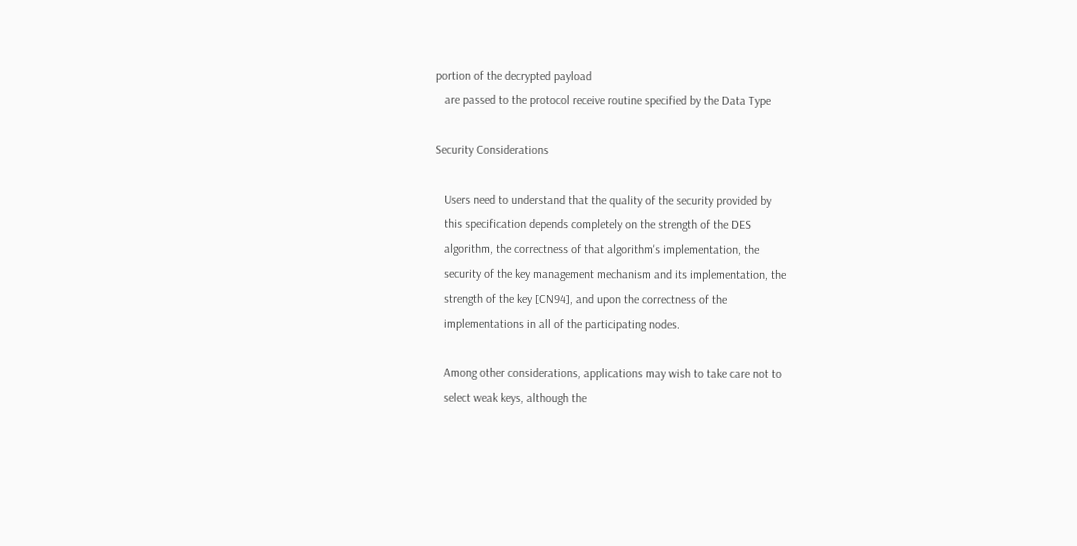portion of the decrypted payload
   are passed to the protocol receive routine specified by the Data Type

Security Considerations

   Users need to understand that the quality of the security provided by
   this specification depends completely on the strength of the DES
   algorithm, the correctness of that algorithm's implementation, the
   security of the key management mechanism and its implementation, the
   strength of the key [CN94], and upon the correctness of the
   implementations in all of the participating nodes.

   Among other considerations, applications may wish to take care not to
   select weak keys, although the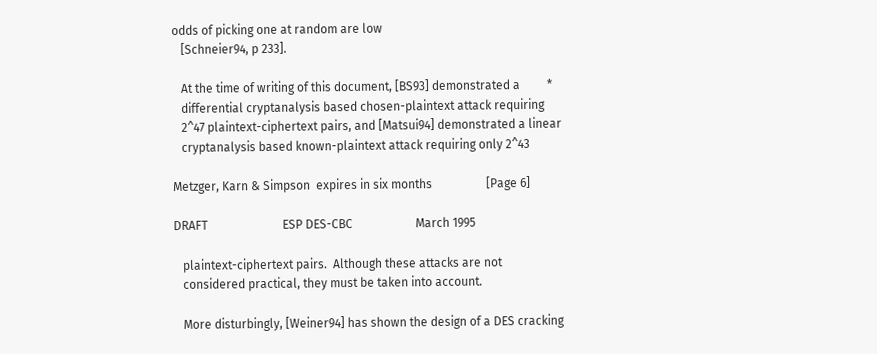odds of picking one at random are low
   [Schneier94, p 233].

   At the time of writing of this document, [BS93] demonstrated a         *
   differential cryptanalysis based chosen-plaintext attack requiring
   2^47 plaintext-ciphertext pairs, and [Matsui94] demonstrated a linear
   cryptanalysis based known-plaintext attack requiring only 2^43

Metzger, Karn & Simpson  expires in six months                  [Page 6]

DRAFT                         ESP DES-CBC                     March 1995

   plaintext-ciphertext pairs.  Although these attacks are not
   considered practical, they must be taken into account.

   More disturbingly, [Weiner94] has shown the design of a DES cracking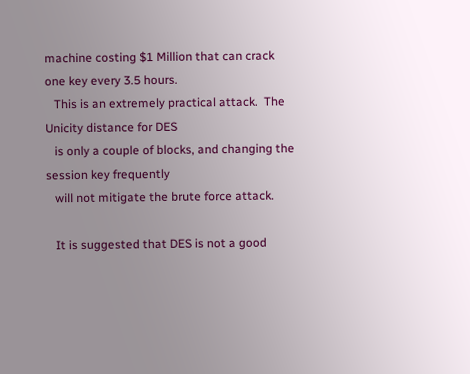machine costing $1 Million that can crack one key every 3.5 hours.
   This is an extremely practical attack.  The Unicity distance for DES
   is only a couple of blocks, and changing the session key frequently
   will not mitigate the brute force attack.

   It is suggested that DES is not a good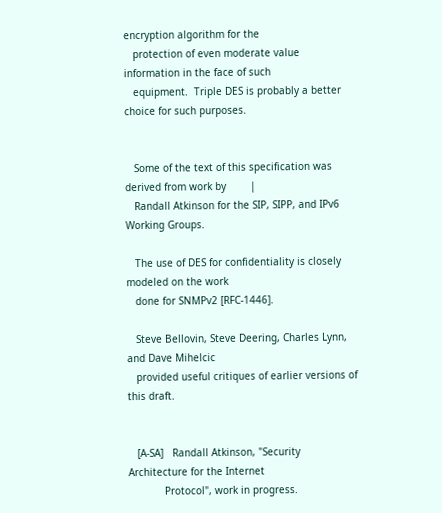encryption algorithm for the
   protection of even moderate value information in the face of such
   equipment.  Triple DES is probably a better choice for such purposes.


   Some of the text of this specification was derived from work by        |
   Randall Atkinson for the SIP, SIPP, and IPv6 Working Groups.

   The use of DES for confidentiality is closely modeled on the work
   done for SNMPv2 [RFC-1446].

   Steve Bellovin, Steve Deering, Charles Lynn, and Dave Mihelcic
   provided useful critiques of earlier versions of this draft.


   [A-SA]   Randall Atkinson, "Security Architecture for the Internet
            Protocol", work in progress.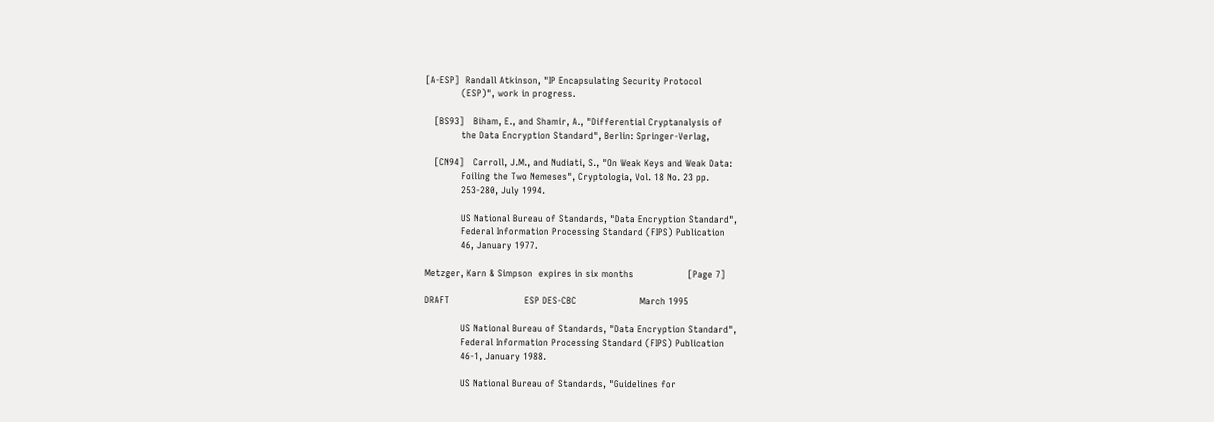[A-ESP]  Randall Atkinson, "IP Encapsulating Security Protocol
            (ESP)", work in progress.

   [BS93]   Biham, E., and Shamir, A., "Differential Cryptanalysis of
            the Data Encryption Standard", Berlin: Springer-Verlag,

   [CN94]   Carroll, J.M., and Nudiati, S., "On Weak Keys and Weak Data:
            Foiling the Two Nemeses", Cryptologia, Vol. 18 No. 23 pp.
            253-280, July 1994.

            US National Bureau of Standards, "Data Encryption Standard",
            Federal Information Processing Standard (FIPS) Publication
            46, January 1977.

Metzger, Karn & Simpson  expires in six months                  [Page 7]

DRAFT                         ESP DES-CBC                     March 1995

            US National Bureau of Standards, "Data Encryption Standard",
            Federal Information Processing Standard (FIPS) Publication
            46-1, January 1988.

            US National Bureau of Standards, "Guidelines for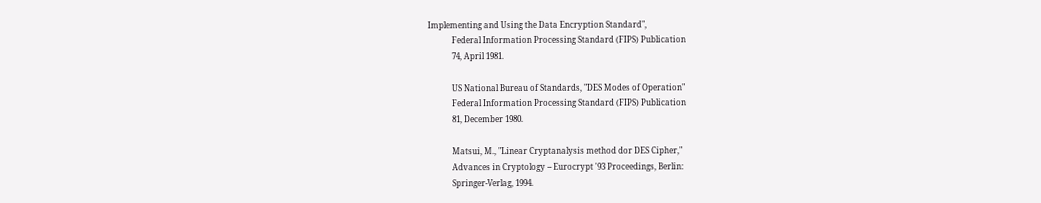Implementing and Using the Data Encryption Standard",
            Federal Information Processing Standard (FIPS) Publication
            74, April 1981.

            US National Bureau of Standards, "DES Modes of Operation"
            Federal Information Processing Standard (FIPS) Publication
            81, December 1980.

            Matsui, M., "Linear Cryptanalysis method dor DES Cipher,"
            Advances in Cryptology -- Eurocrypt '93 Proceedings, Berlin:
            Springer-Verlag, 1994.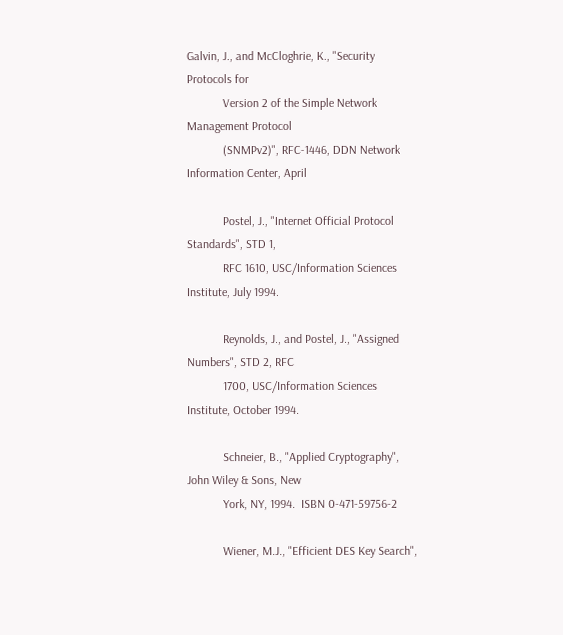Galvin, J., and McCloghrie, K., "Security Protocols for
            Version 2 of the Simple Network Management Protocol
            (SNMPv2)", RFC-1446, DDN Network Information Center, April

            Postel, J., "Internet Official Protocol Standards", STD 1,
            RFC 1610, USC/Information Sciences Institute, July 1994.

            Reynolds, J., and Postel, J., "Assigned Numbers", STD 2, RFC
            1700, USC/Information Sciences Institute, October 1994.

            Schneier, B., "Applied Cryptography", John Wiley & Sons, New
            York, NY, 1994.  ISBN 0-471-59756-2

            Wiener, M.J., "Efficient DES Key Search",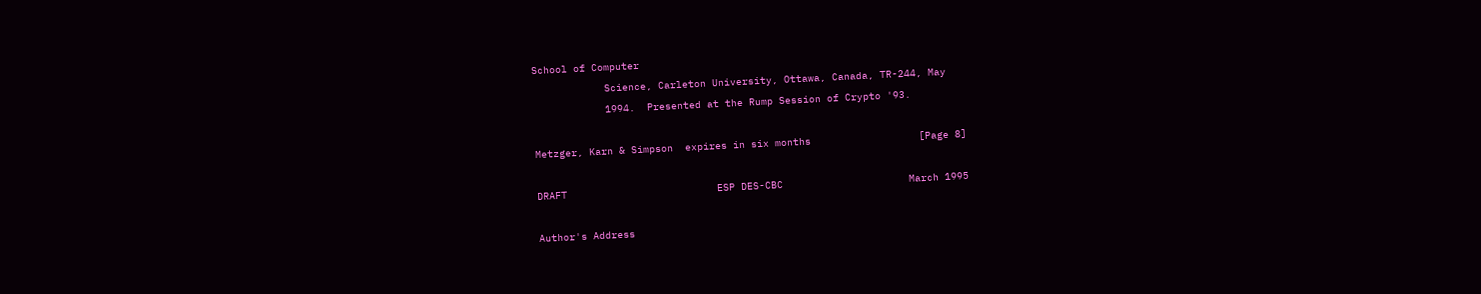School of Computer
            Science, Carleton University, Ottawa, Canada, TR-244, May
            1994.  Presented at the Rump Session of Crypto '93.

Metzger, Karn & Simpson  expires in six months                  [Page 8]

DRAFT                         ESP DES-CBC                     March 1995

Author's Address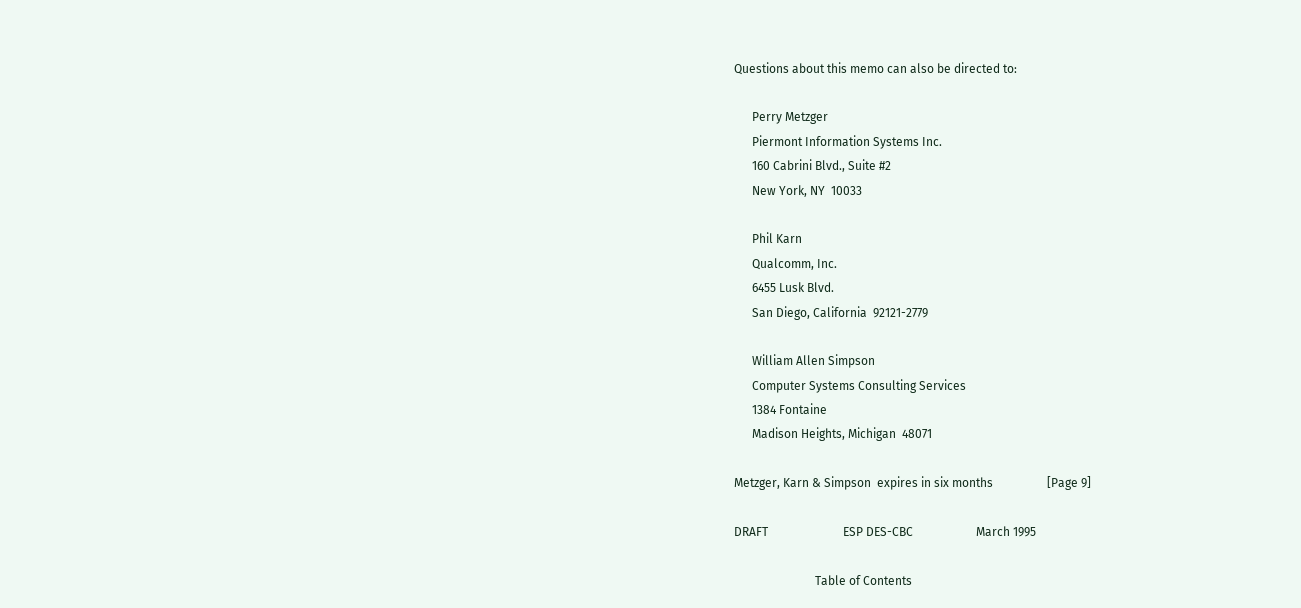Questions about this memo can also be directed to:

      Perry Metzger
      Piermont Information Systems Inc.
      160 Cabrini Blvd., Suite #2
      New York, NY  10033

      Phil Karn
      Qualcomm, Inc.
      6455 Lusk Blvd.
      San Diego, California  92121-2779

      William Allen Simpson
      Computer Systems Consulting Services
      1384 Fontaine
      Madison Heights, Michigan  48071

Metzger, Karn & Simpson  expires in six months                  [Page 9]

DRAFT                         ESP DES-CBC                     March 1995

                           Table of Contents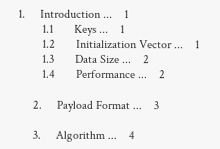1.     Introduction ...    1
        1.1       Keys ...    1
        1.2       Initialization Vector ...    1
        1.3       Data Size ...    2
        1.4       Performance ...    2

     2.     Payload Format ...    3

     3.     Algorithm ...    4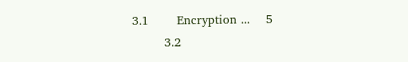3.1       Encryption ...    5
        3.2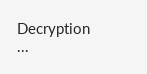Decryption ...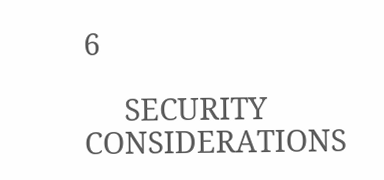6

     SECURITY CONSIDERATIONS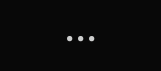...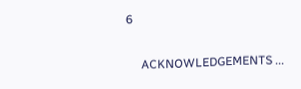6

     ACKNOWLEDGEMENTS ...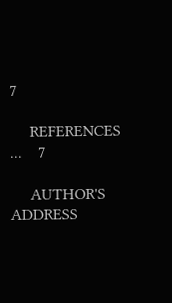7

     REFERENCES ...    7

     AUTHOR'S ADDRESS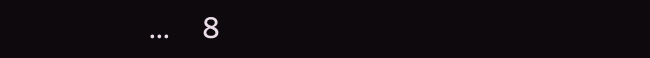...    8